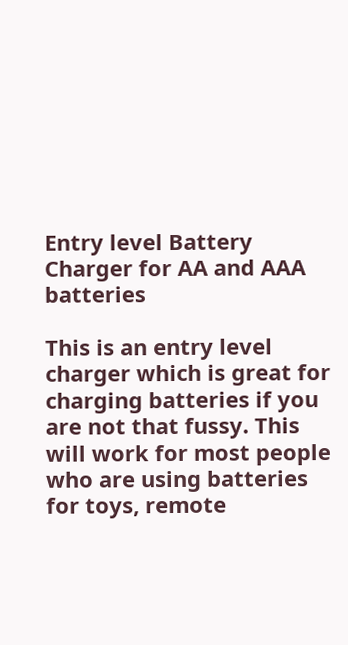Entry level Battery Charger for AA and AAA batteries

This is an entry level charger which is great for charging batteries if you are not that fussy. This will work for most people who are using batteries for toys, remote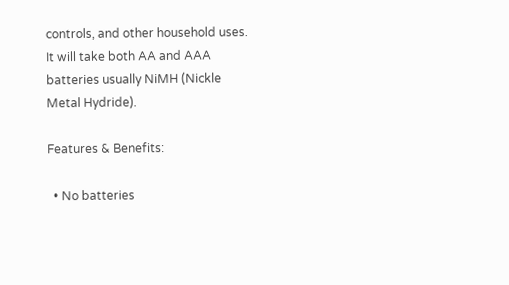controls, and other household uses. It will take both AA and AAA batteries usually NiMH (Nickle Metal Hydride).

Features & Benefits:

  • No batteries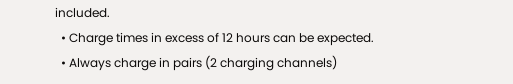included.
  • Charge times in excess of 12 hours can be expected.
  • Always charge in pairs (2 charging channels)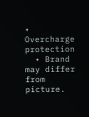• Overcharge protection
  • Brand may differ from picture.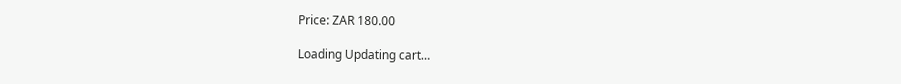Price: ZAR 180.00

Loading Updating cart…